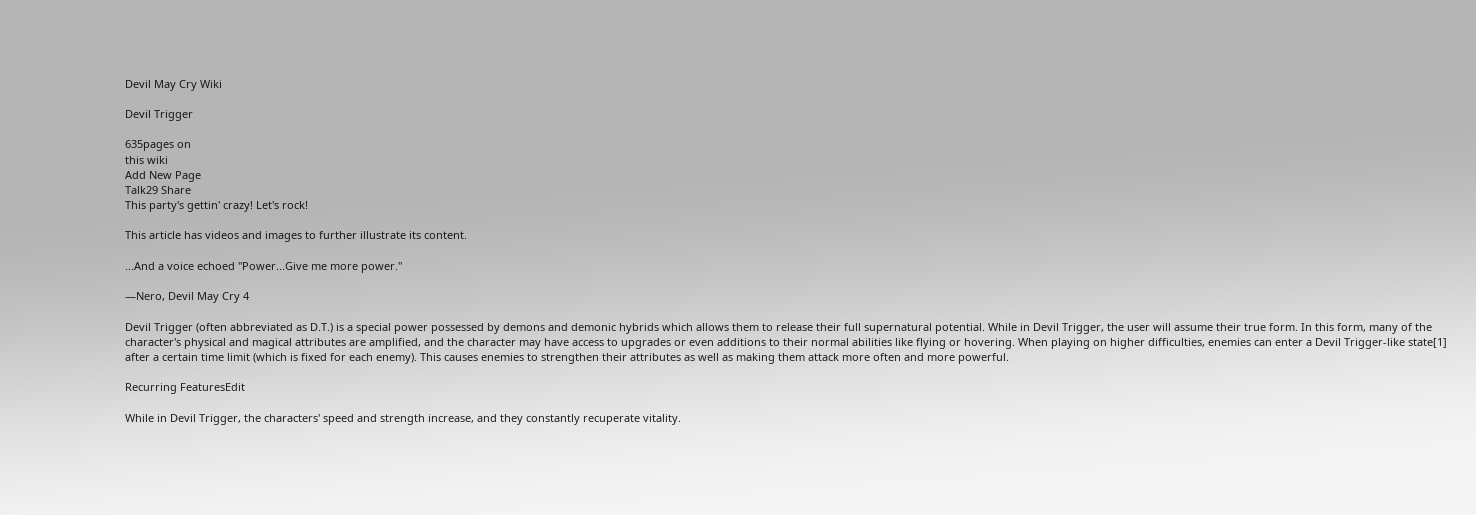Devil May Cry Wiki

Devil Trigger

635pages on
this wiki
Add New Page
Talk29 Share
This party's gettin' crazy! Let's rock!

This article has videos and images to further illustrate its content.

...And a voice echoed "Power...Give me more power."

—Nero, Devil May Cry 4

Devil Trigger (often abbreviated as D.T.) is a special power possessed by demons and demonic hybrids which allows them to release their full supernatural potential. While in Devil Trigger, the user will assume their true form. In this form, many of the character's physical and magical attributes are amplified, and the character may have access to upgrades or even additions to their normal abilities like flying or hovering. When playing on higher difficulties, enemies can enter a Devil Trigger-like state[1] after a certain time limit (which is fixed for each enemy). This causes enemies to strengthen their attributes as well as making them attack more often and more powerful.

Recurring FeaturesEdit

While in Devil Trigger, the characters' speed and strength increase, and they constantly recuperate vitality.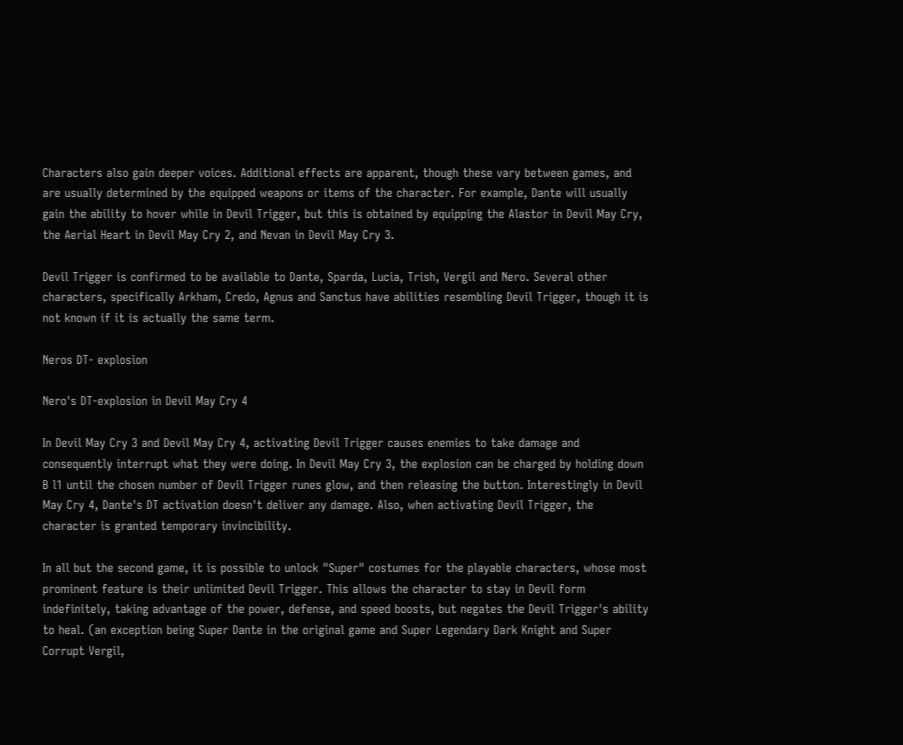Characters also gain deeper voices. Additional effects are apparent, though these vary between games, and are usually determined by the equipped weapons or items of the character. For example, Dante will usually gain the ability to hover while in Devil Trigger, but this is obtained by equipping the Alastor in Devil May Cry, the Aerial Heart in Devil May Cry 2, and Nevan in Devil May Cry 3.

Devil Trigger is confirmed to be available to Dante, Sparda, Lucia, Trish, Vergil and Nero. Several other characters, specifically Arkham, Credo, Agnus and Sanctus have abilities resembling Devil Trigger, though it is not known if it is actually the same term.

Neros DT- explosion

Nero's DT-explosion in Devil May Cry 4

In Devil May Cry 3 and Devil May Cry 4, activating Devil Trigger causes enemies to take damage and consequently interrupt what they were doing. In Devil May Cry 3, the explosion can be charged by holding down B l1 until the chosen number of Devil Trigger runes glow, and then releasing the button. Interestingly in Devil May Cry 4, Dante's DT activation doesn't deliver any damage. Also, when activating Devil Trigger, the character is granted temporary invincibility.

In all but the second game, it is possible to unlock "Super" costumes for the playable characters, whose most prominent feature is their unlimited Devil Trigger. This allows the character to stay in Devil form indefinitely, taking advantage of the power, defense, and speed boosts, but negates the Devil Trigger's ability to heal. (an exception being Super Dante in the original game and Super Legendary Dark Knight and Super Corrupt Vergil,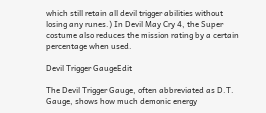which still retain all devil trigger abilities without losing any runes.) In Devil May Cry 4, the Super costume also reduces the mission rating by a certain percentage when used.

Devil Trigger GaugeEdit

The Devil Trigger Gauge, often abbreviated as D.T. Gauge, shows how much demonic energy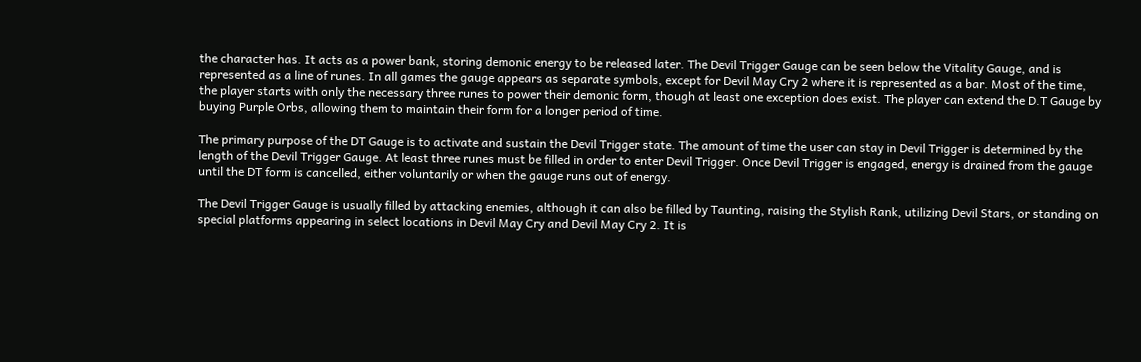the character has. It acts as a power bank, storing demonic energy to be released later. The Devil Trigger Gauge can be seen below the Vitality Gauge, and is represented as a line of runes. In all games the gauge appears as separate symbols, except for Devil May Cry 2 where it is represented as a bar. Most of the time, the player starts with only the necessary three runes to power their demonic form, though at least one exception does exist. The player can extend the D.T Gauge by buying Purple Orbs, allowing them to maintain their form for a longer period of time.

The primary purpose of the DT Gauge is to activate and sustain the Devil Trigger state. The amount of time the user can stay in Devil Trigger is determined by the length of the Devil Trigger Gauge. At least three runes must be filled in order to enter Devil Trigger. Once Devil Trigger is engaged, energy is drained from the gauge until the DT form is cancelled, either voluntarily or when the gauge runs out of energy.

The Devil Trigger Gauge is usually filled by attacking enemies, although it can also be filled by Taunting, raising the Stylish Rank, utilizing Devil Stars, or standing on special platforms appearing in select locations in Devil May Cry and Devil May Cry 2. It is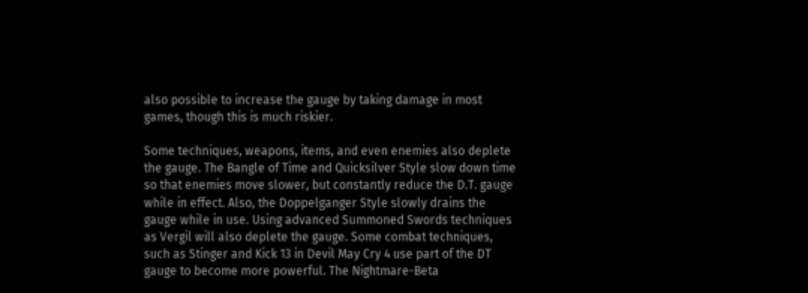also possible to increase the gauge by taking damage in most games, though this is much riskier.

Some techniques, weapons, items, and even enemies also deplete the gauge. The Bangle of Time and Quicksilver Style slow down time so that enemies move slower, but constantly reduce the D.T. gauge while in effect. Also, the Doppelganger Style slowly drains the gauge while in use. Using advanced Summoned Swords techniques as Vergil will also deplete the gauge. Some combat techniques, such as Stinger and Kick 13 in Devil May Cry 4 use part of the DT gauge to become more powerful. The Nightmare-Beta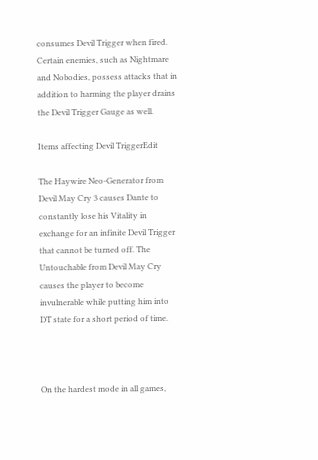consumes Devil Trigger when fired. Certain enemies, such as Nightmare and Nobodies, possess attacks that in addition to harming the player drains the Devil Trigger Gauge as well.

Items affecting Devil TriggerEdit

The Haywire Neo-Generator from Devil May Cry 3 causes Dante to constantly lose his Vitality in exchange for an infinite Devil Trigger that cannot be turned off. The Untouchable from Devil May Cry causes the player to become invulnerable while putting him into DT state for a short period of time.



On the hardest mode in all games,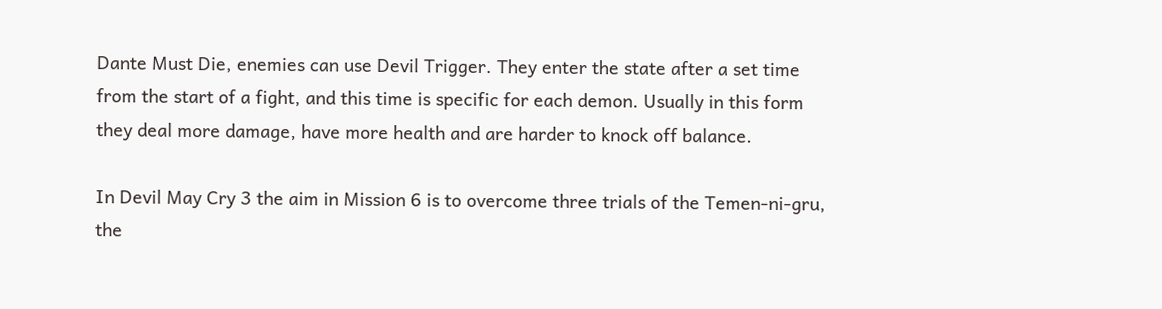Dante Must Die, enemies can use Devil Trigger. They enter the state after a set time from the start of a fight, and this time is specific for each demon. Usually in this form they deal more damage, have more health and are harder to knock off balance.

In Devil May Cry 3 the aim in Mission 6 is to overcome three trials of the Temen-ni-gru, the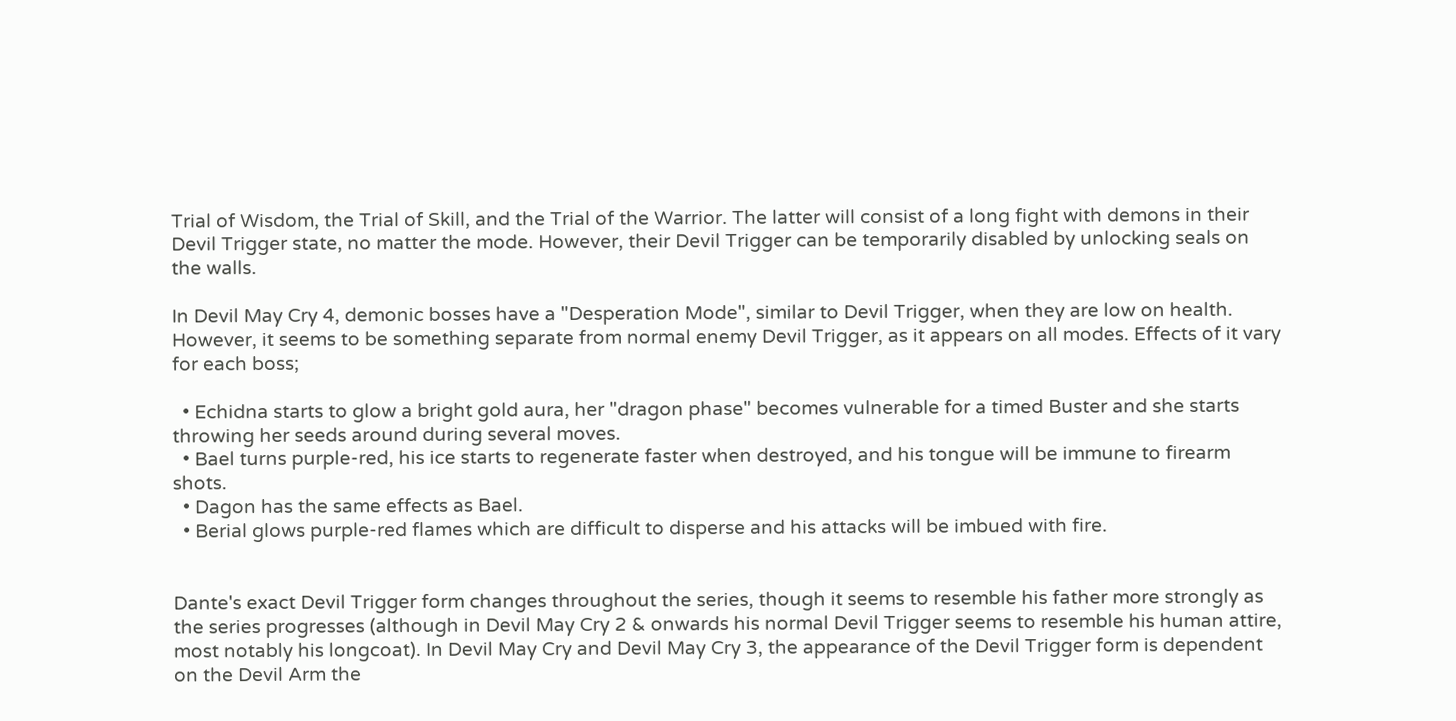Trial of Wisdom, the Trial of Skill, and the Trial of the Warrior. The latter will consist of a long fight with demons in their Devil Trigger state, no matter the mode. However, their Devil Trigger can be temporarily disabled by unlocking seals on the walls.

In Devil May Cry 4, demonic bosses have a "Desperation Mode", similar to Devil Trigger, when they are low on health. However, it seems to be something separate from normal enemy Devil Trigger, as it appears on all modes. Effects of it vary for each boss;

  • Echidna starts to glow a bright gold aura, her "dragon phase" becomes vulnerable for a timed Buster and she starts throwing her seeds around during several moves.
  • Bael turns purple-red, his ice starts to regenerate faster when destroyed, and his tongue will be immune to firearm shots.
  • Dagon has the same effects as Bael.
  • Berial glows purple-red flames which are difficult to disperse and his attacks will be imbued with fire.


Dante's exact Devil Trigger form changes throughout the series, though it seems to resemble his father more strongly as the series progresses (although in Devil May Cry 2 & onwards his normal Devil Trigger seems to resemble his human attire, most notably his longcoat). In Devil May Cry and Devil May Cry 3, the appearance of the Devil Trigger form is dependent on the Devil Arm the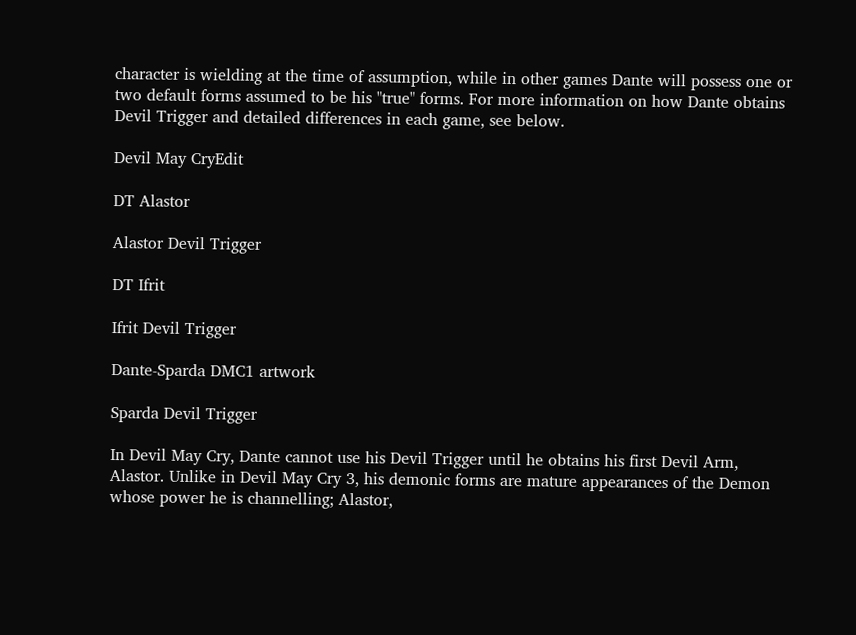character is wielding at the time of assumption, while in other games Dante will possess one or two default forms assumed to be his "true" forms. For more information on how Dante obtains Devil Trigger and detailed differences in each game, see below.

Devil May CryEdit

DT Alastor

Alastor Devil Trigger

DT Ifrit

Ifrit Devil Trigger

Dante-Sparda DMC1 artwork

Sparda Devil Trigger

In Devil May Cry, Dante cannot use his Devil Trigger until he obtains his first Devil Arm, Alastor. Unlike in Devil May Cry 3, his demonic forms are mature appearances of the Demon whose power he is channelling; Alastor,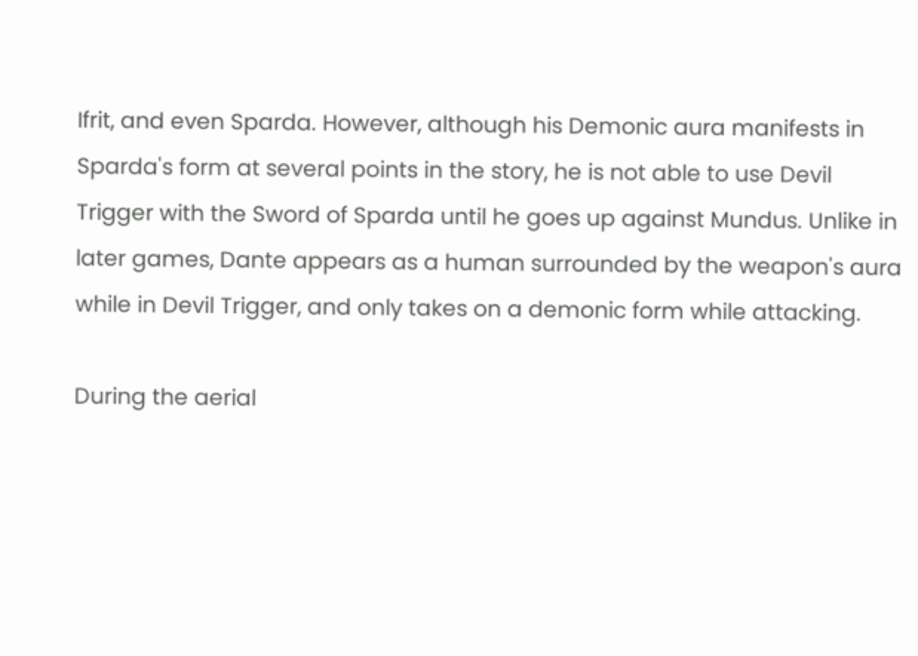Ifrit, and even Sparda. However, although his Demonic aura manifests in Sparda's form at several points in the story, he is not able to use Devil Trigger with the Sword of Sparda until he goes up against Mundus. Unlike in later games, Dante appears as a human surrounded by the weapon's aura while in Devil Trigger, and only takes on a demonic form while attacking.

During the aerial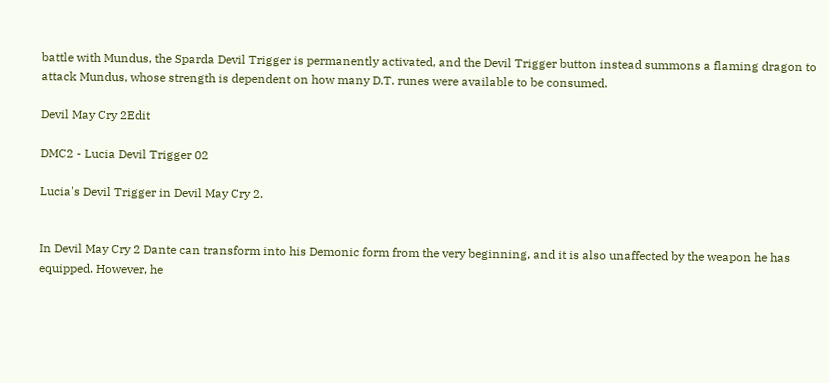battle with Mundus, the Sparda Devil Trigger is permanently activated, and the Devil Trigger button instead summons a flaming dragon to attack Mundus, whose strength is dependent on how many D.T. runes were available to be consumed.

Devil May Cry 2Edit

DMC2 - Lucia Devil Trigger 02

Lucia's Devil Trigger in Devil May Cry 2.


In Devil May Cry 2 Dante can transform into his Demonic form from the very beginning, and it is also unaffected by the weapon he has equipped. However, he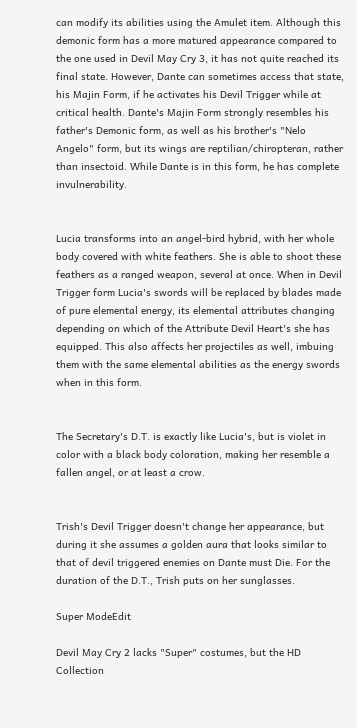can modify its abilities using the Amulet item. Although this demonic form has a more matured appearance compared to the one used in Devil May Cry 3, it has not quite reached its final state. However, Dante can sometimes access that state, his Majin Form, if he activates his Devil Trigger while at critical health. Dante's Majin Form strongly resembles his father's Demonic form, as well as his brother's "Nelo Angelo" form, but its wings are reptilian/chiropteran, rather than insectoid. While Dante is in this form, he has complete invulnerability.


Lucia transforms into an angel-bird hybrid, with her whole body covered with white feathers. She is able to shoot these feathers as a ranged weapon, several at once. When in Devil Trigger form Lucia's swords will be replaced by blades made of pure elemental energy, its elemental attributes changing depending on which of the Attribute Devil Heart's she has equipped. This also affects her projectiles as well, imbuing them with the same elemental abilities as the energy swords when in this form.


The Secretary's D.T. is exactly like Lucia's, but is violet in color with a black body coloration, making her resemble a fallen angel, or at least a crow.


Trish's Devil Trigger doesn't change her appearance, but during it she assumes a golden aura that looks similar to that of devil triggered enemies on Dante must Die. For the duration of the D.T., Trish puts on her sunglasses.

Super ModeEdit

Devil May Cry 2 lacks "Super" costumes, but the HD Collection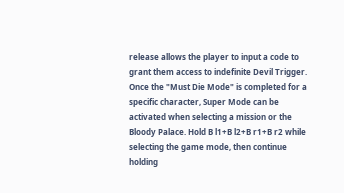release allows the player to input a code to grant them access to indefinite Devil Trigger. Once the "Must Die Mode" is completed for a specific character, Super Mode can be activated when selecting a mission or the Bloody Palace. Hold B l1+B l2+B r1+B r2 while selecting the game mode, then continue holding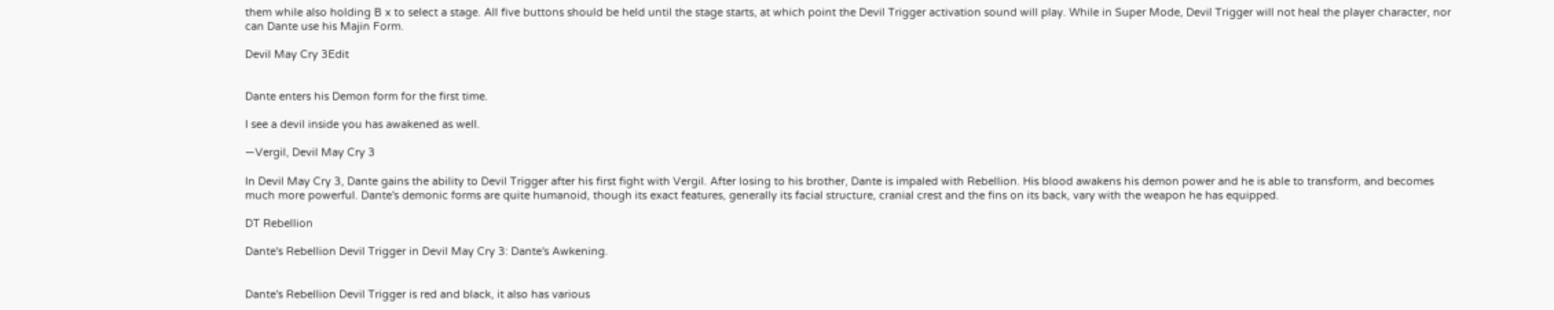them while also holding B x to select a stage. All five buttons should be held until the stage starts, at which point the Devil Trigger activation sound will play. While in Super Mode, Devil Trigger will not heal the player character, nor can Dante use his Majin Form.

Devil May Cry 3Edit


Dante enters his Demon form for the first time.

I see a devil inside you has awakened as well.

—Vergil, Devil May Cry 3

In Devil May Cry 3, Dante gains the ability to Devil Trigger after his first fight with Vergil. After losing to his brother, Dante is impaled with Rebellion. His blood awakens his demon power and he is able to transform, and becomes much more powerful. Dante's demonic forms are quite humanoid, though its exact features, generally its facial structure, cranial crest and the fins on its back, vary with the weapon he has equipped.

DT Rebellion

Dante's Rebellion Devil Trigger in Devil May Cry 3: Dante's Awkening.


Dante's Rebellion Devil Trigger is red and black, it also has various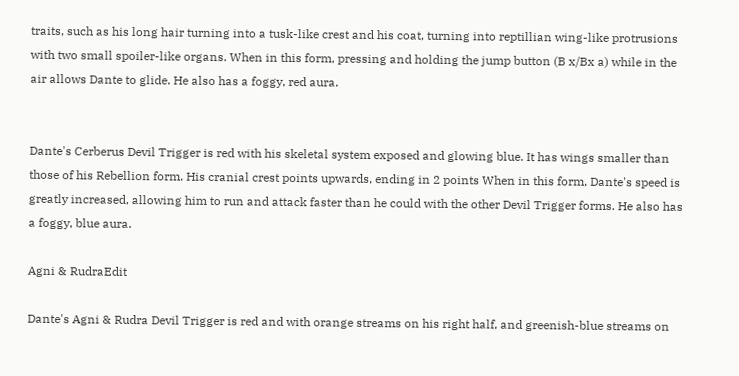traits, such as his long hair turning into a tusk-like crest and his coat, turning into reptillian wing-like protrusions with two small spoiler-like organs. When in this form, pressing and holding the jump button (B x/Bx a) while in the air allows Dante to glide. He also has a foggy, red aura.


Dante's Cerberus Devil Trigger is red with his skeletal system exposed and glowing blue. It has wings smaller than those of his Rebellion form. His cranial crest points upwards, ending in 2 points When in this form, Dante's speed is greatly increased, allowing him to run and attack faster than he could with the other Devil Trigger forms. He also has a foggy, blue aura.

Agni & RudraEdit

Dante's Agni & Rudra Devil Trigger is red and with orange streams on his right half, and greenish-blue streams on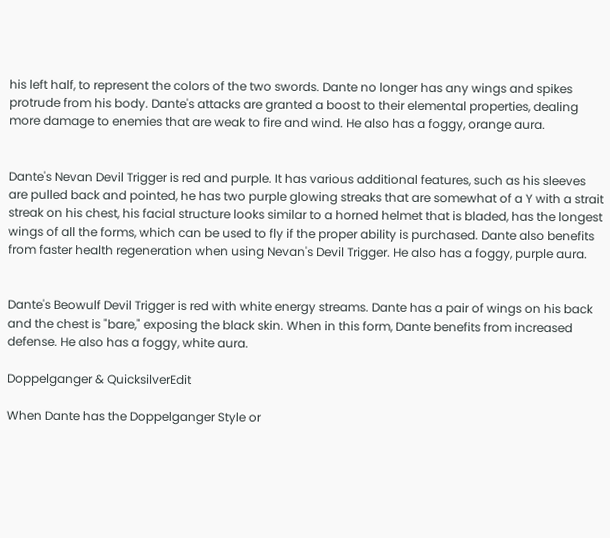his left half, to represent the colors of the two swords. Dante no longer has any wings and spikes protrude from his body. Dante's attacks are granted a boost to their elemental properties, dealing more damage to enemies that are weak to fire and wind. He also has a foggy, orange aura.


Dante's Nevan Devil Trigger is red and purple. It has various additional features, such as his sleeves are pulled back and pointed, he has two purple glowing streaks that are somewhat of a Y with a strait streak on his chest, his facial structure looks similar to a horned helmet that is bladed, has the longest wings of all the forms, which can be used to fly if the proper ability is purchased. Dante also benefits from faster health regeneration when using Nevan's Devil Trigger. He also has a foggy, purple aura.


Dante's Beowulf Devil Trigger is red with white energy streams. Dante has a pair of wings on his back and the chest is "bare," exposing the black skin. When in this form, Dante benefits from increased defense. He also has a foggy, white aura.

Doppelganger & QuicksilverEdit

When Dante has the Doppelganger Style or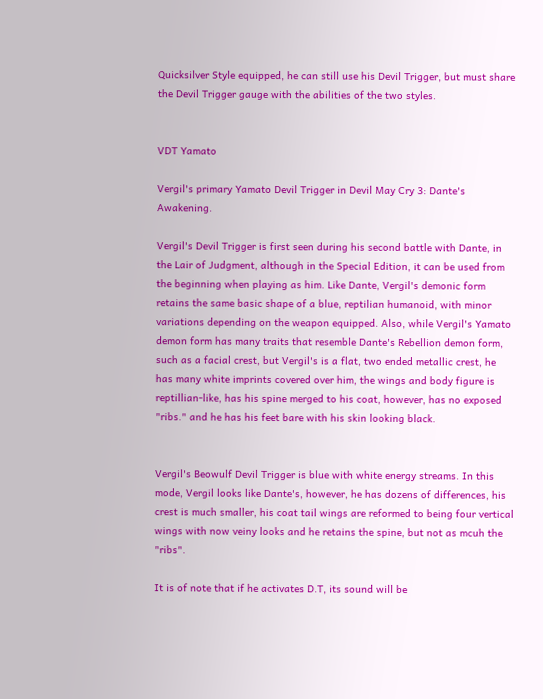Quicksilver Style equipped, he can still use his Devil Trigger, but must share the Devil Trigger gauge with the abilities of the two styles.


VDT Yamato

Vergil's primary Yamato Devil Trigger in Devil May Cry 3: Dante's Awakening.

Vergil's Devil Trigger is first seen during his second battle with Dante, in the Lair of Judgment, although in the Special Edition, it can be used from the beginning when playing as him. Like Dante, Vergil's demonic form retains the same basic shape of a blue, reptilian humanoid, with minor variations depending on the weapon equipped. Also, while Vergil's Yamato demon form has many traits that resemble Dante's Rebellion demon form, such as a facial crest, but Vergil's is a flat, two ended metallic crest, he has many white imprints covered over him, the wings and body figure is reptillian-like, has his spine merged to his coat, however, has no exposed "ribs." and he has his feet bare with his skin looking black.


Vergil's Beowulf Devil Trigger is blue with white energy streams. In this mode, Vergil looks like Dante's, however, he has dozens of differences, his crest is much smaller, his coat tail wings are reformed to being four vertical wings with now veiny looks and he retains the spine, but not as mcuh the "ribs".

It is of note that if he activates D.T, its sound will be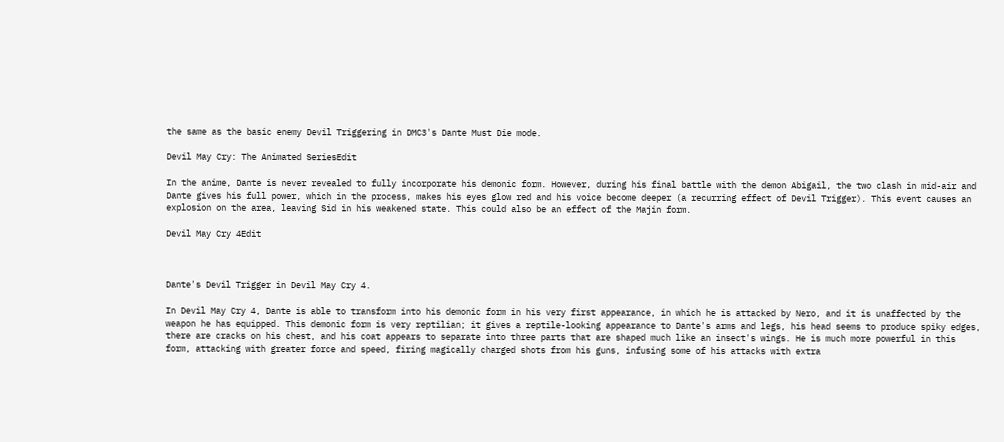the same as the basic enemy Devil Triggering in DMC3's Dante Must Die mode.

Devil May Cry: The Animated SeriesEdit

In the anime, Dante is never revealed to fully incorporate his demonic form. However, during his final battle with the demon Abigail, the two clash in mid-air and Dante gives his full power, which in the process, makes his eyes glow red and his voice become deeper (a recurring effect of Devil Trigger). This event causes an explosion on the area, leaving Sid in his weakened state. This could also be an effect of the Majin form.

Devil May Cry 4Edit



Dante's Devil Trigger in Devil May Cry 4.

In Devil May Cry 4, Dante is able to transform into his demonic form in his very first appearance, in which he is attacked by Nero, and it is unaffected by the weapon he has equipped. This demonic form is very reptilian; it gives a reptile-looking appearance to Dante's arms and legs, his head seems to produce spiky edges, there are cracks on his chest, and his coat appears to separate into three parts that are shaped much like an insect's wings. He is much more powerful in this form, attacking with greater force and speed, firing magically charged shots from his guns, infusing some of his attacks with extra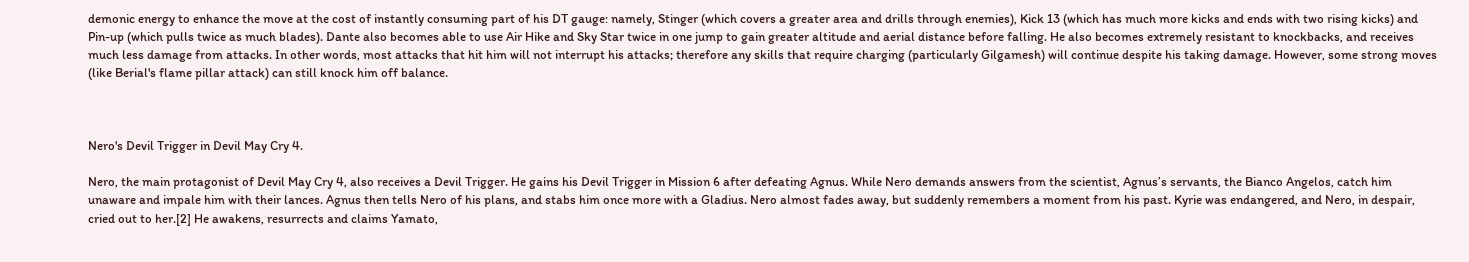demonic energy to enhance the move at the cost of instantly consuming part of his DT gauge: namely, Stinger (which covers a greater area and drills through enemies), Kick 13 (which has much more kicks and ends with two rising kicks) and Pin-up (which pulls twice as much blades). Dante also becomes able to use Air Hike and Sky Star twice in one jump to gain greater altitude and aerial distance before falling. He also becomes extremely resistant to knockbacks, and receives much less damage from attacks. In other words, most attacks that hit him will not interrupt his attacks; therefore any skills that require charging (particularly Gilgamesh) will continue despite his taking damage. However, some strong moves (like Berial's flame pillar attack) can still knock him off balance.



Nero's Devil Trigger in Devil May Cry 4.

Nero, the main protagonist of Devil May Cry 4, also receives a Devil Trigger. He gains his Devil Trigger in Mission 6 after defeating Agnus. While Nero demands answers from the scientist, Agnus’s servants, the Bianco Angelos, catch him unaware and impale him with their lances. Agnus then tells Nero of his plans, and stabs him once more with a Gladius. Nero almost fades away, but suddenly remembers a moment from his past. Kyrie was endangered, and Nero, in despair, cried out to her.[2] He awakens, resurrects and claims Yamato,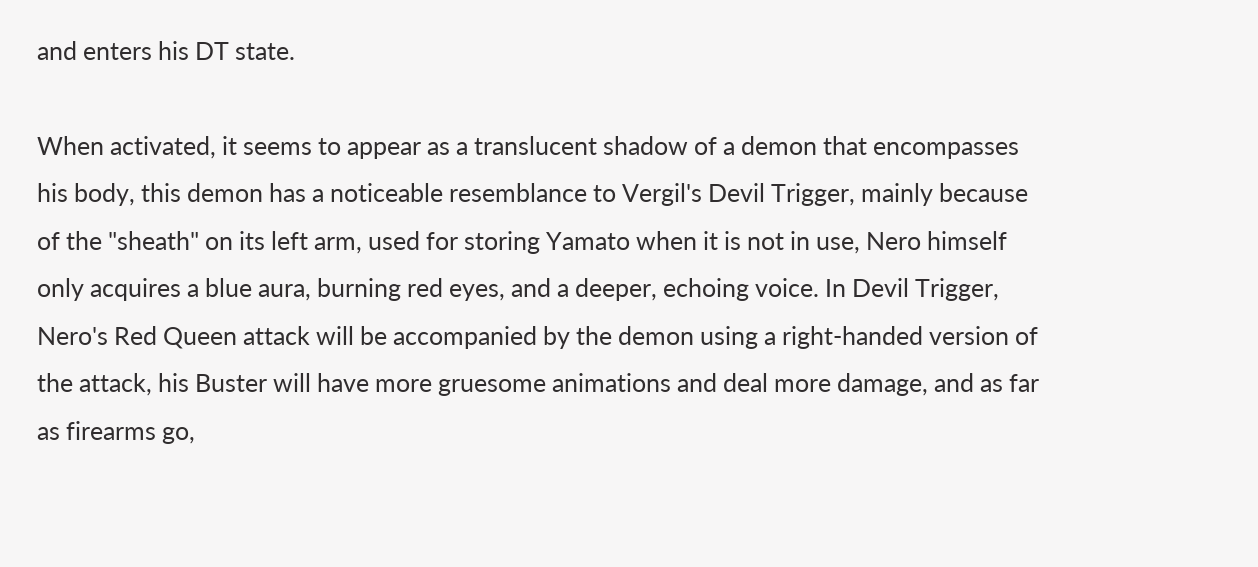and enters his DT state.

When activated, it seems to appear as a translucent shadow of a demon that encompasses his body, this demon has a noticeable resemblance to Vergil's Devil Trigger, mainly because of the "sheath" on its left arm, used for storing Yamato when it is not in use, Nero himself only acquires a blue aura, burning red eyes, and a deeper, echoing voice. In Devil Trigger, Nero's Red Queen attack will be accompanied by the demon using a right-handed version of the attack, his Buster will have more gruesome animations and deal more damage, and as far as firearms go,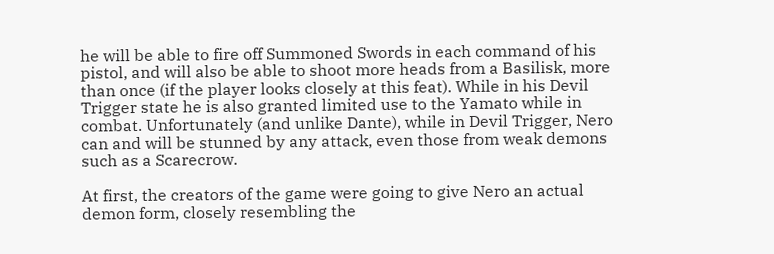he will be able to fire off Summoned Swords in each command of his pistol, and will also be able to shoot more heads from a Basilisk, more than once (if the player looks closely at this feat). While in his Devil Trigger state he is also granted limited use to the Yamato while in combat. Unfortunately (and unlike Dante), while in Devil Trigger, Nero can and will be stunned by any attack, even those from weak demons such as a Scarecrow.

At first, the creators of the game were going to give Nero an actual demon form, closely resembling the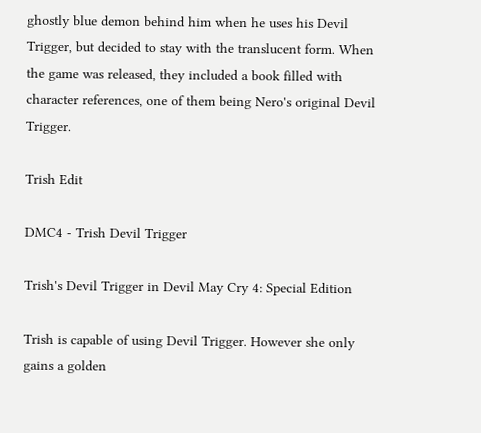ghostly blue demon behind him when he uses his Devil Trigger, but decided to stay with the translucent form. When the game was released, they included a book filled with character references, one of them being Nero's original Devil Trigger.

Trish Edit

DMC4 - Trish Devil Trigger

Trish's Devil Trigger in Devil May Cry 4: Special Edition

Trish is capable of using Devil Trigger. However she only gains a golden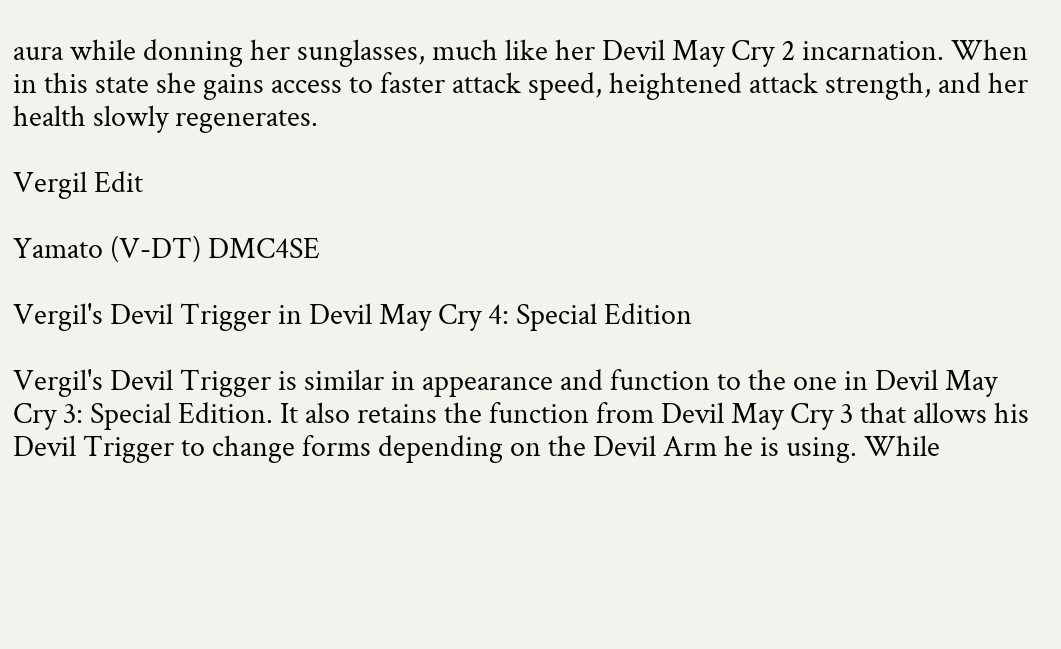aura while donning her sunglasses, much like her Devil May Cry 2 incarnation. When in this state she gains access to faster attack speed, heightened attack strength, and her health slowly regenerates.

Vergil Edit

Yamato (V-DT) DMC4SE

Vergil's Devil Trigger in Devil May Cry 4: Special Edition

Vergil's Devil Trigger is similar in appearance and function to the one in Devil May Cry 3: Special Edition. It also retains the function from Devil May Cry 3 that allows his Devil Trigger to change forms depending on the Devil Arm he is using. While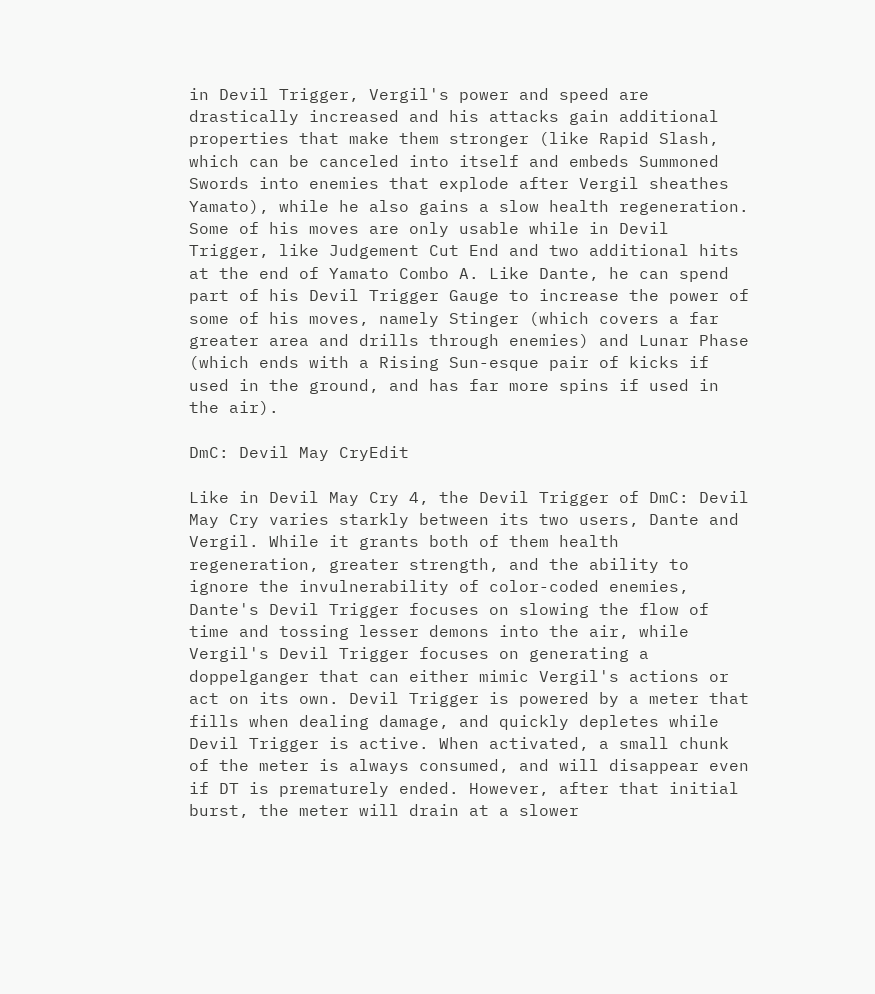in Devil Trigger, Vergil's power and speed are drastically increased and his attacks gain additional properties that make them stronger (like Rapid Slash, which can be canceled into itself and embeds Summoned Swords into enemies that explode after Vergil sheathes Yamato), while he also gains a slow health regeneration. Some of his moves are only usable while in Devil Trigger, like Judgement Cut End and two additional hits at the end of Yamato Combo A. Like Dante, he can spend part of his Devil Trigger Gauge to increase the power of some of his moves, namely Stinger (which covers a far greater area and drills through enemies) and Lunar Phase (which ends with a Rising Sun-esque pair of kicks if used in the ground, and has far more spins if used in the air).

DmC: Devil May CryEdit

Like in Devil May Cry 4, the Devil Trigger of DmC: Devil May Cry varies starkly between its two users, Dante and Vergil. While it grants both of them health regeneration, greater strength, and the ability to ignore the invulnerability of color-coded enemies, Dante's Devil Trigger focuses on slowing the flow of time and tossing lesser demons into the air, while Vergil's Devil Trigger focuses on generating a doppelganger that can either mimic Vergil's actions or act on its own. Devil Trigger is powered by a meter that fills when dealing damage, and quickly depletes while Devil Trigger is active. When activated, a small chunk of the meter is always consumed, and will disappear even if DT is prematurely ended. However, after that initial burst, the meter will drain at a slower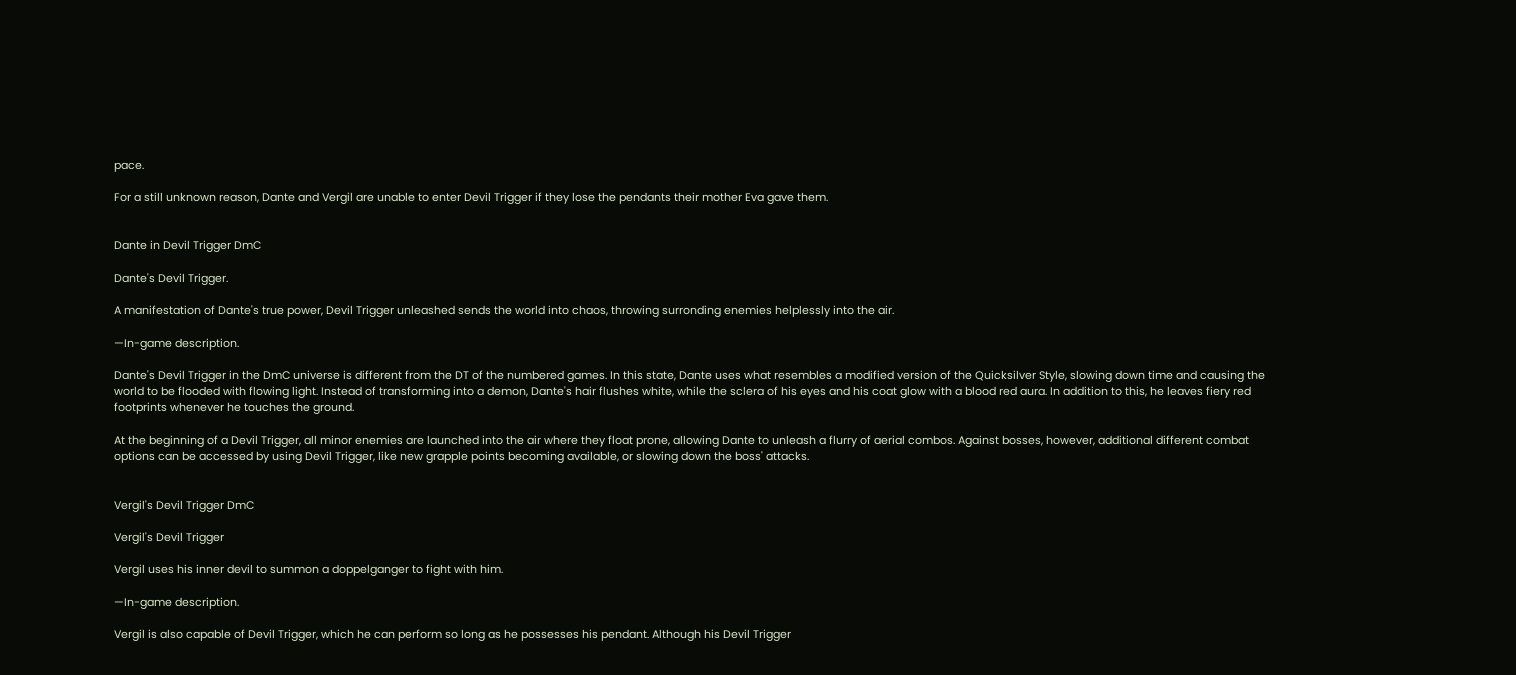pace.

For a still unknown reason, Dante and Vergil are unable to enter Devil Trigger if they lose the pendants their mother Eva gave them.


Dante in Devil Trigger DmC

Dante's Devil Trigger.

A manifestation of Dante's true power, Devil Trigger unleashed sends the world into chaos, throwing surronding enemies helplessly into the air.

—In-game description.

Dante's Devil Trigger in the DmC universe is different from the DT of the numbered games. In this state, Dante uses what resembles a modified version of the Quicksilver Style, slowing down time and causing the world to be flooded with flowing light. Instead of transforming into a demon, Dante's hair flushes white, while the sclera of his eyes and his coat glow with a blood red aura. In addition to this, he leaves fiery red footprints whenever he touches the ground.

At the beginning of a Devil Trigger, all minor enemies are launched into the air where they float prone, allowing Dante to unleash a flurry of aerial combos. Against bosses, however, additional different combat options can be accessed by using Devil Trigger, like new grapple points becoming available, or slowing down the boss' attacks.


Vergil's Devil Trigger DmC

Vergil's Devil Trigger

Vergil uses his inner devil to summon a doppelganger to fight with him.

—In-game description.

Vergil is also capable of Devil Trigger, which he can perform so long as he possesses his pendant. Although his Devil Trigger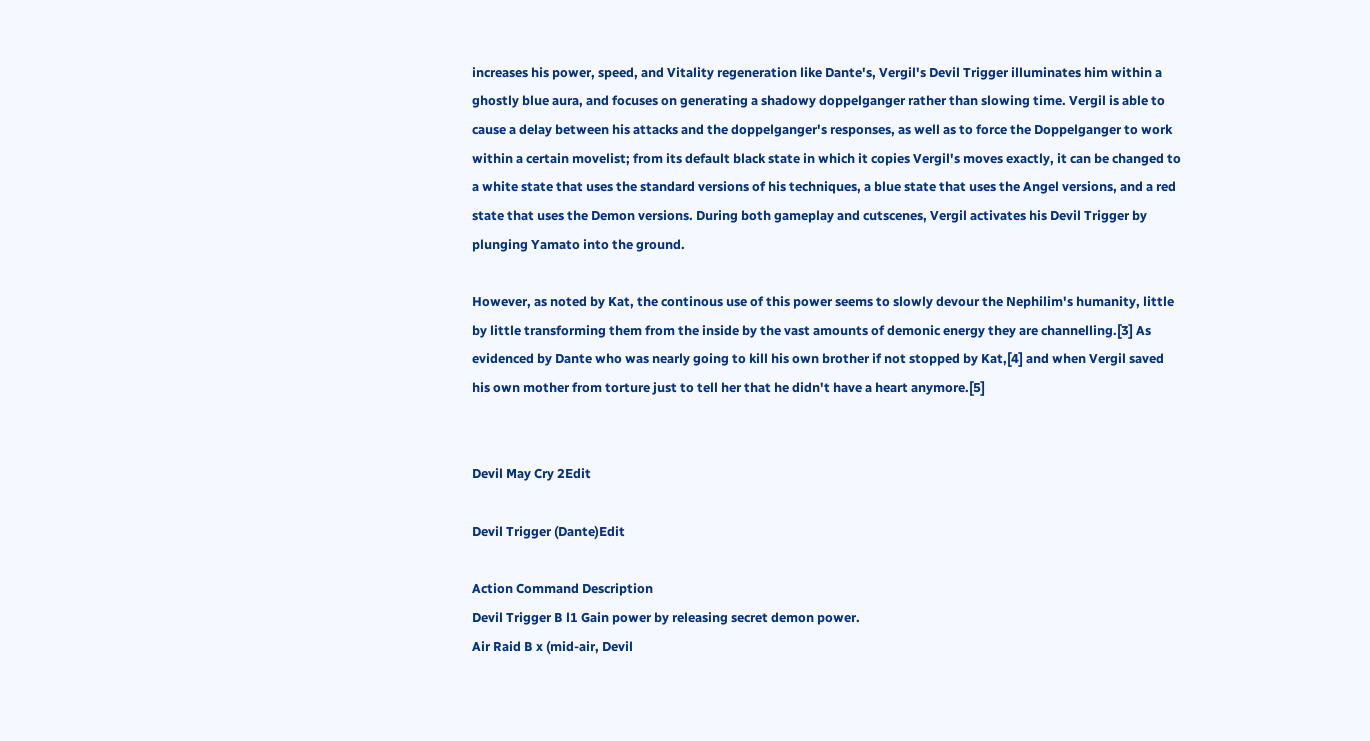increases his power, speed, and Vitality regeneration like Dante's, Vergil's Devil Trigger illuminates him within a ghostly blue aura, and focuses on generating a shadowy doppelganger rather than slowing time. Vergil is able to cause a delay between his attacks and the doppelganger's responses, as well as to force the Doppelganger to work within a certain movelist; from its default black state in which it copies Vergil's moves exactly, it can be changed to a white state that uses the standard versions of his techniques, a blue state that uses the Angel versions, and a red state that uses the Demon versions. During both gameplay and cutscenes, Vergil activates his Devil Trigger by plunging Yamato into the ground.

However, as noted by Kat, the continous use of this power seems to slowly devour the Nephilim's humanity, little by little transforming them from the inside by the vast amounts of demonic energy they are channelling.[3] As evidenced by Dante who was nearly going to kill his own brother if not stopped by Kat,[4] and when Vergil saved his own mother from torture just to tell her that he didn't have a heart anymore.[5]


Devil May Cry 2Edit

Devil Trigger (Dante)Edit

Action Command Description
Devil Trigger B l1 Gain power by releasing secret demon power.
Air Raid B x (mid-air, Devil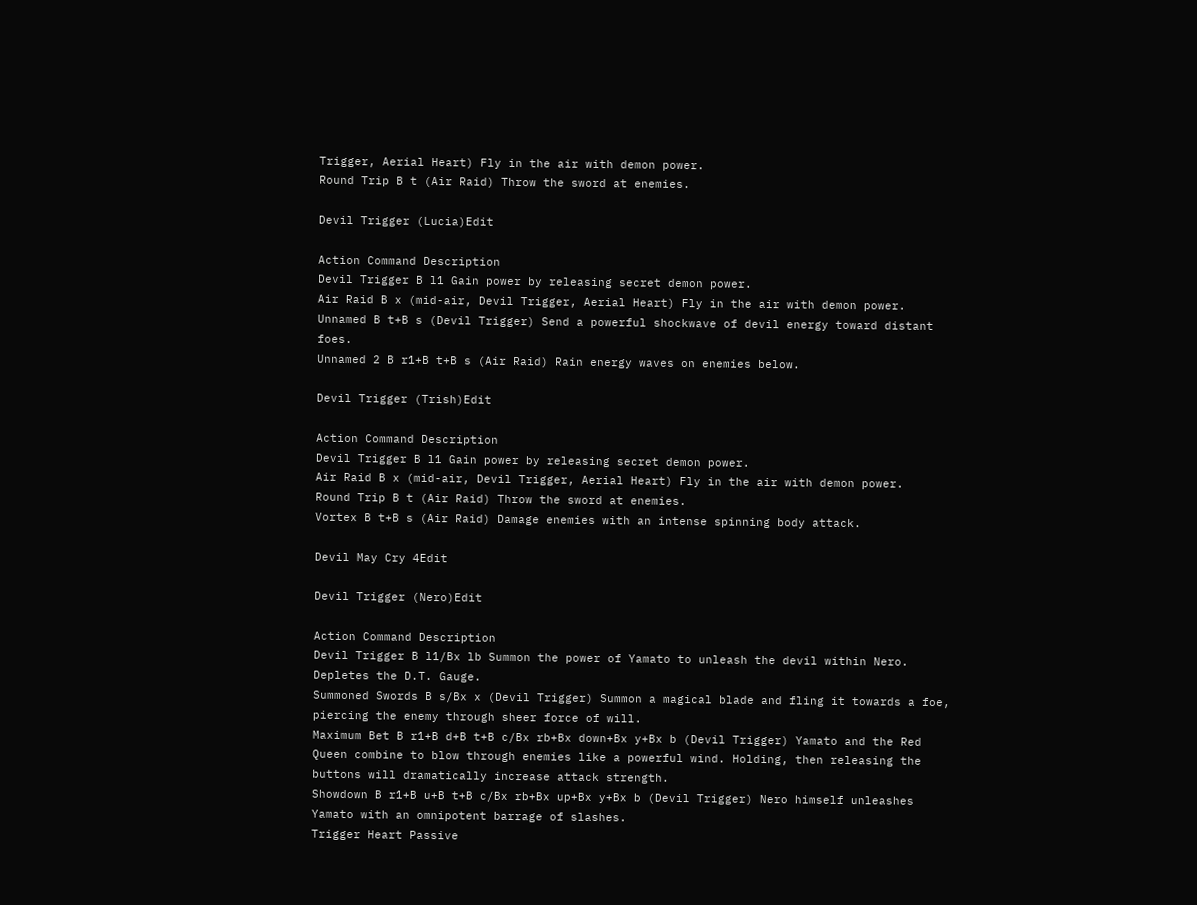Trigger, Aerial Heart) Fly in the air with demon power.
Round Trip B t (Air Raid) Throw the sword at enemies.

Devil Trigger (Lucia)Edit

Action Command Description
Devil Trigger B l1 Gain power by releasing secret demon power.
Air Raid B x (mid-air, Devil Trigger, Aerial Heart) Fly in the air with demon power.
Unnamed B t+B s (Devil Trigger) Send a powerful shockwave of devil energy toward distant foes.
Unnamed 2 B r1+B t+B s (Air Raid) Rain energy waves on enemies below.

Devil Trigger (Trish)Edit

Action Command Description
Devil Trigger B l1 Gain power by releasing secret demon power.
Air Raid B x (mid-air, Devil Trigger, Aerial Heart) Fly in the air with demon power.
Round Trip B t (Air Raid) Throw the sword at enemies.
Vortex B t+B s (Air Raid) Damage enemies with an intense spinning body attack.

Devil May Cry 4Edit

Devil Trigger (Nero)Edit

Action Command Description
Devil Trigger B l1/Bx lb Summon the power of Yamato to unleash the devil within Nero. Depletes the D.T. Gauge.
Summoned Swords B s/Bx x (Devil Trigger) Summon a magical blade and fling it towards a foe, piercing the enemy through sheer force of will.
Maximum Bet B r1+B d+B t+B c/Bx rb+Bx down+Bx y+Bx b (Devil Trigger) Yamato and the Red Queen combine to blow through enemies like a powerful wind. Holding, then releasing the buttons will dramatically increase attack strength.
Showdown B r1+B u+B t+B c/Bx rb+Bx up+Bx y+Bx b (Devil Trigger) Nero himself unleashes Yamato with an omnipotent barrage of slashes.
Trigger Heart Passive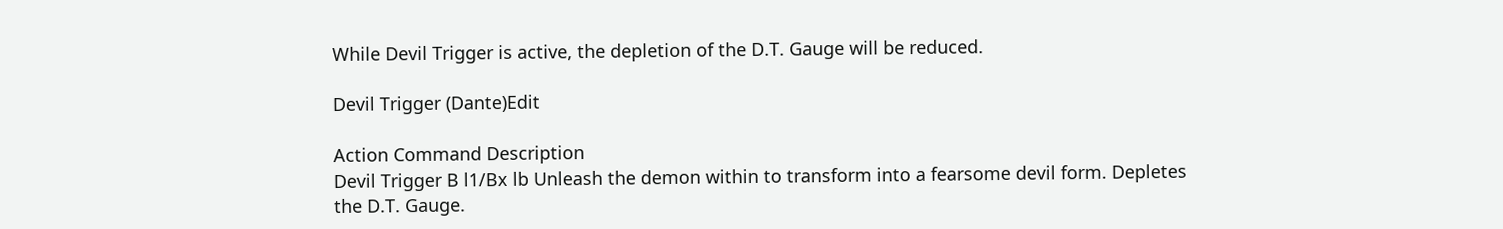While Devil Trigger is active, the depletion of the D.T. Gauge will be reduced.

Devil Trigger (Dante)Edit

Action Command Description
Devil Trigger B l1/Bx lb Unleash the demon within to transform into a fearsome devil form. Depletes the D.T. Gauge.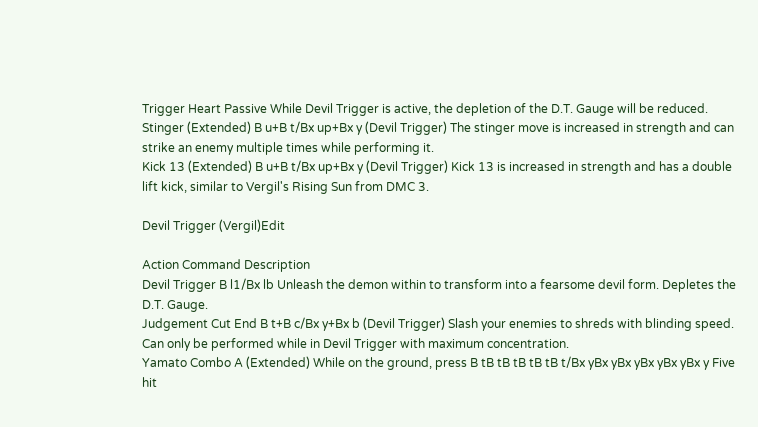Trigger Heart Passive While Devil Trigger is active, the depletion of the D.T. Gauge will be reduced.
Stinger (Extended) B u+B t/Bx up+Bx y (Devil Trigger) The stinger move is increased in strength and can strike an enemy multiple times while performing it.
Kick 13 (Extended) B u+B t/Bx up+Bx y (Devil Trigger) Kick 13 is increased in strength and has a double lift kick, similar to Vergil's Rising Sun from DMC 3.

Devil Trigger (Vergil)Edit

Action Command Description
Devil Trigger B l1/Bx lb Unleash the demon within to transform into a fearsome devil form. Depletes the D.T. Gauge.
Judgement Cut End B t+B c/Bx y+Bx b (Devil Trigger) Slash your enemies to shreds with blinding speed. Can only be performed while in Devil Trigger with maximum concentration.
Yamato Combo A (Extended) While on the ground, press B tB tB tB tB tB t/Bx yBx yBx yBx yBx yBx y Five hit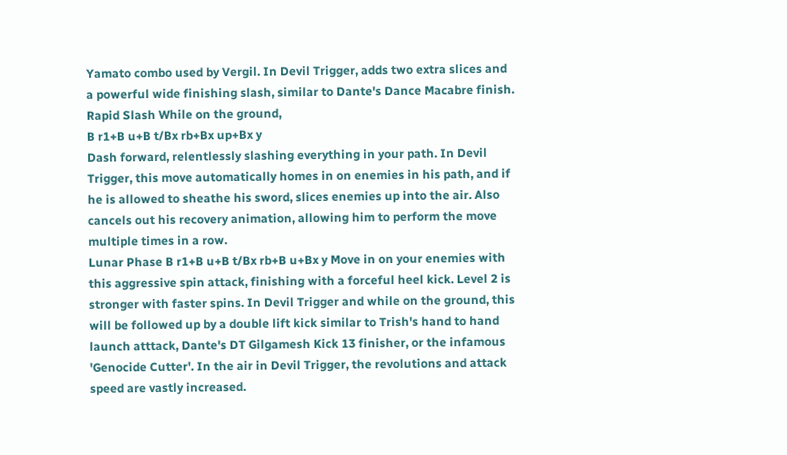Yamato combo used by Vergil. In Devil Trigger, adds two extra slices and a powerful wide finishing slash, similar to Dante's Dance Macabre finish.
Rapid Slash While on the ground,
B r1+B u+B t/Bx rb+Bx up+Bx y
Dash forward, relentlessly slashing everything in your path. In Devil Trigger, this move automatically homes in on enemies in his path, and if he is allowed to sheathe his sword, slices enemies up into the air. Also cancels out his recovery animation, allowing him to perform the move multiple times in a row.
Lunar Phase B r1+B u+B t/Bx rb+B u+Bx y Move in on your enemies with this aggressive spin attack, finishing with a forceful heel kick. Level 2 is stronger with faster spins. In Devil Trigger and while on the ground, this will be followed up by a double lift kick similar to Trish's hand to hand launch atttack, Dante's DT Gilgamesh Kick 13 finisher, or the infamous 'Genocide Cutter'. In the air in Devil Trigger, the revolutions and attack speed are vastly increased.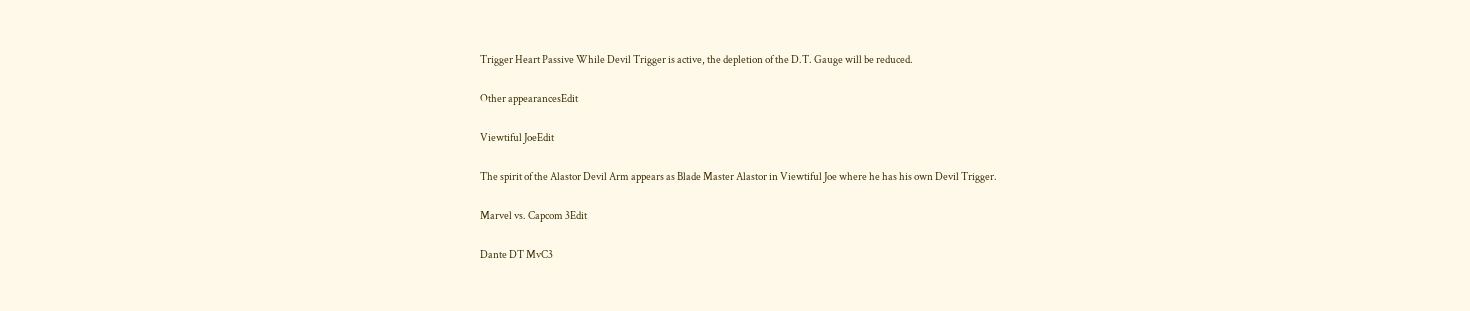Trigger Heart Passive While Devil Trigger is active, the depletion of the D.T. Gauge will be reduced.

Other appearancesEdit

Viewtiful JoeEdit

The spirit of the Alastor Devil Arm appears as Blade Master Alastor in Viewtiful Joe where he has his own Devil Trigger.

Marvel vs. Capcom 3Edit

Dante DT MvC3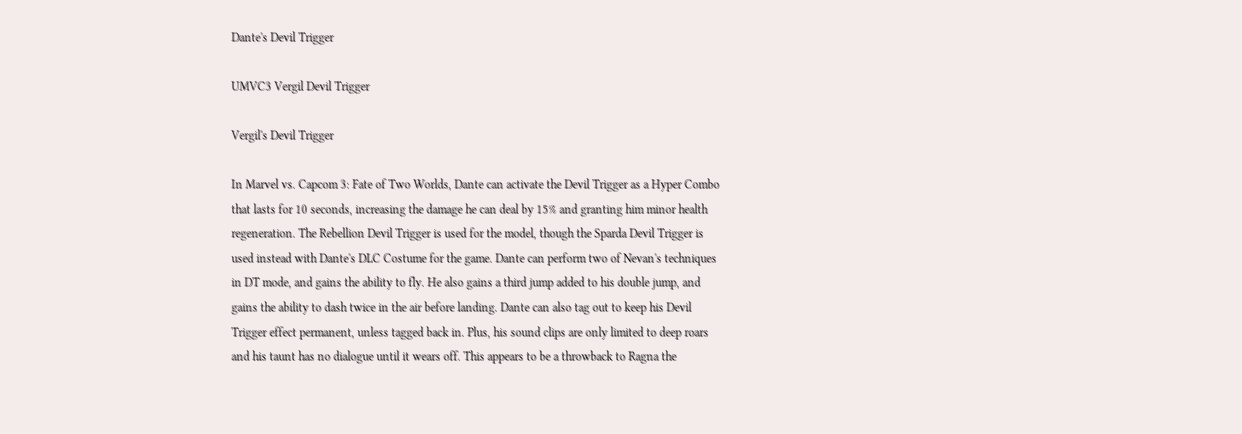Dante's Devil Trigger

UMVC3 Vergil Devil Trigger

Vergil's Devil Trigger

In Marvel vs. Capcom 3: Fate of Two Worlds, Dante can activate the Devil Trigger as a Hyper Combo that lasts for 10 seconds, increasing the damage he can deal by 15% and granting him minor health regeneration. The Rebellion Devil Trigger is used for the model, though the Sparda Devil Trigger is used instead with Dante's DLC Costume for the game. Dante can perform two of Nevan's techniques in DT mode, and gains the ability to fly. He also gains a third jump added to his double jump, and gains the ability to dash twice in the air before landing. Dante can also tag out to keep his Devil Trigger effect permanent, unless tagged back in. Plus, his sound clips are only limited to deep roars and his taunt has no dialogue until it wears off. This appears to be a throwback to Ragna the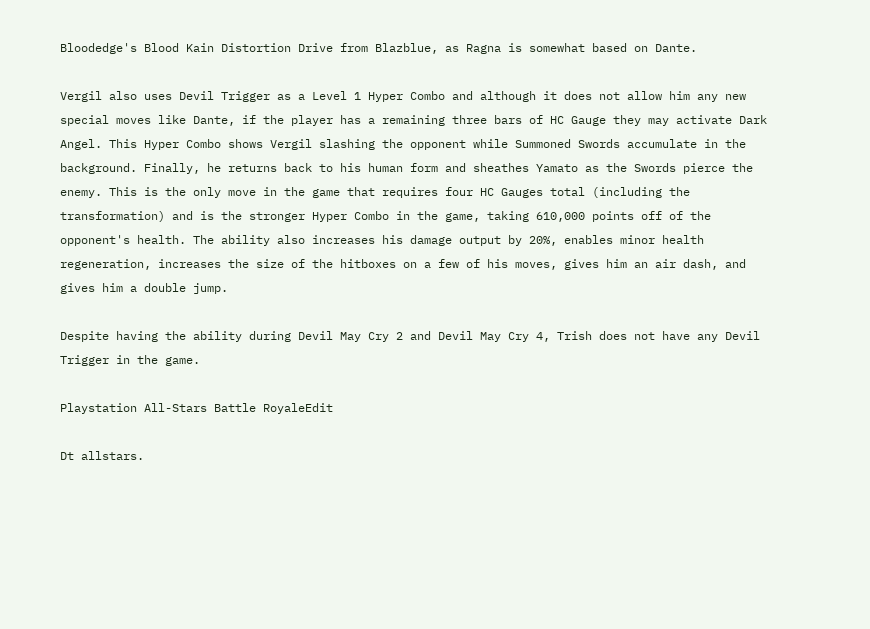Bloodedge's Blood Kain Distortion Drive from Blazblue, as Ragna is somewhat based on Dante.

Vergil also uses Devil Trigger as a Level 1 Hyper Combo and although it does not allow him any new special moves like Dante, if the player has a remaining three bars of HC Gauge they may activate Dark Angel. This Hyper Combo shows Vergil slashing the opponent while Summoned Swords accumulate in the background. Finally, he returns back to his human form and sheathes Yamato as the Swords pierce the enemy. This is the only move in the game that requires four HC Gauges total (including the transformation) and is the stronger Hyper Combo in the game, taking 610,000 points off of the opponent's health. The ability also increases his damage output by 20%, enables minor health regeneration, increases the size of the hitboxes on a few of his moves, gives him an air dash, and gives him a double jump.

Despite having the ability during Devil May Cry 2 and Devil May Cry 4, Trish does not have any Devil Trigger in the game.

Playstation All-Stars Battle RoyaleEdit

Dt allstars.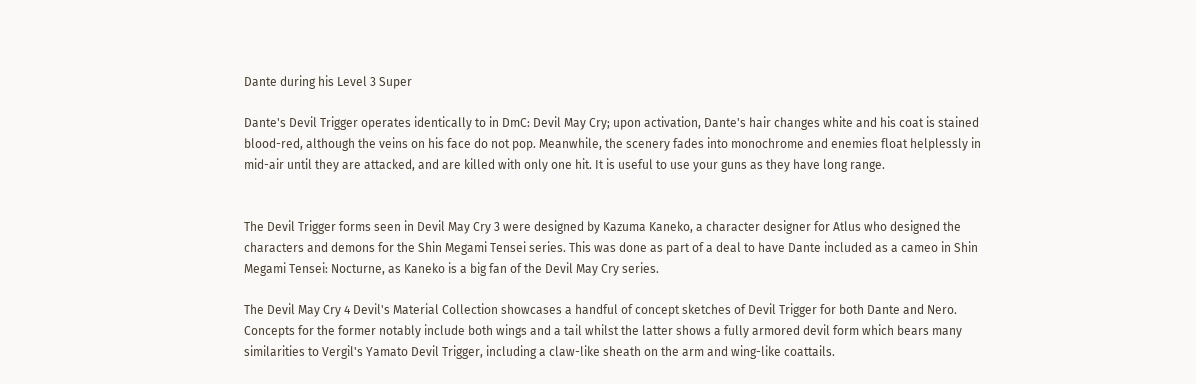Dante during his Level 3 Super

Dante's Devil Trigger operates identically to in DmC: Devil May Cry; upon activation, Dante's hair changes white and his coat is stained blood-red, although the veins on his face do not pop. Meanwhile, the scenery fades into monochrome and enemies float helplessly in mid-air until they are attacked, and are killed with only one hit. It is useful to use your guns as they have long range.


The Devil Trigger forms seen in Devil May Cry 3 were designed by Kazuma Kaneko, a character designer for Atlus who designed the characters and demons for the Shin Megami Tensei series. This was done as part of a deal to have Dante included as a cameo in Shin Megami Tensei: Nocturne, as Kaneko is a big fan of the Devil May Cry series.

The Devil May Cry 4 Devil's Material Collection showcases a handful of concept sketches of Devil Trigger for both Dante and Nero. Concepts for the former notably include both wings and a tail whilst the latter shows a fully armored devil form which bears many similarities to Vergil's Yamato Devil Trigger, including a claw-like sheath on the arm and wing-like coattails.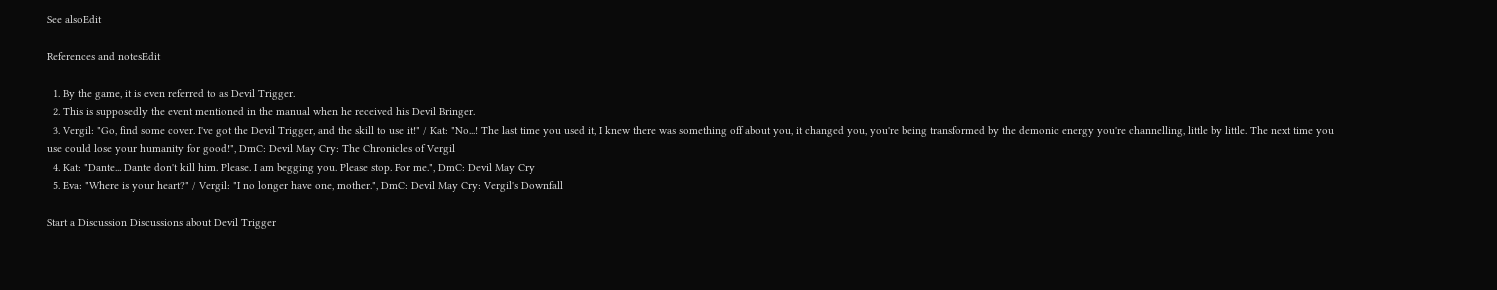See alsoEdit

References and notesEdit

  1. By the game, it is even referred to as Devil Trigger.
  2. This is supposedly the event mentioned in the manual when he received his Devil Bringer.
  3. Vergil: "Go, find some cover. I've got the Devil Trigger, and the skill to use it!" / Kat: "No...! The last time you used it, I knew there was something off about you, it changed you, you're being transformed by the demonic energy you're channelling, little by little. The next time you use could lose your humanity for good!", DmC: Devil May Cry: The Chronicles of Vergil
  4. Kat: "Dante... Dante don't kill him. Please. I am begging you. Please stop. For me.", DmC: Devil May Cry
  5. Eva: "Where is your heart?" / Vergil: "I no longer have one, mother.", DmC: Devil May Cry: Vergil's Downfall

Start a Discussion Discussions about Devil Trigger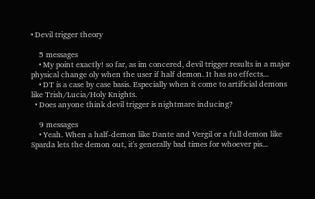• Devil trigger theory

    5 messages
    • My point exactly! so far, as im concered, devil trigger results in a major physical change oly when the user if half demon. It has no effects...
    • DT is a case by case basis. Especially when it come to artificial demons like Trish/Lucia/Holy Knights.
  • Does anyone think devil trigger is nightmare inducing?

    9 messages
    • Yeah. When a half-demon like Dante and Vergil or a full demon like Sparda lets the demon out, it's generally bad times for whoever pis...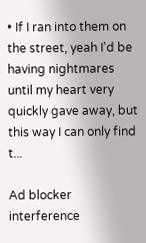• If I ran into them on the street, yeah I'd be having nightmares until my heart very quickly gave away, but this way I can only find t...

Ad blocker interference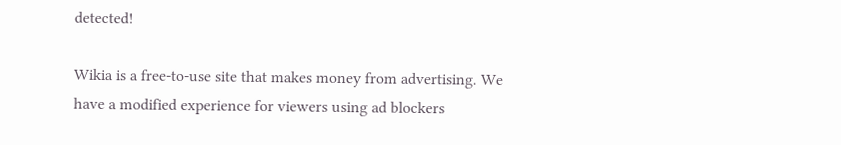detected!

Wikia is a free-to-use site that makes money from advertising. We have a modified experience for viewers using ad blockers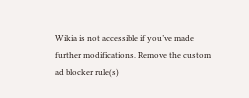Wikia is not accessible if you’ve made further modifications. Remove the custom ad blocker rule(s)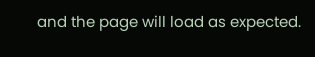and the page will load as expected.